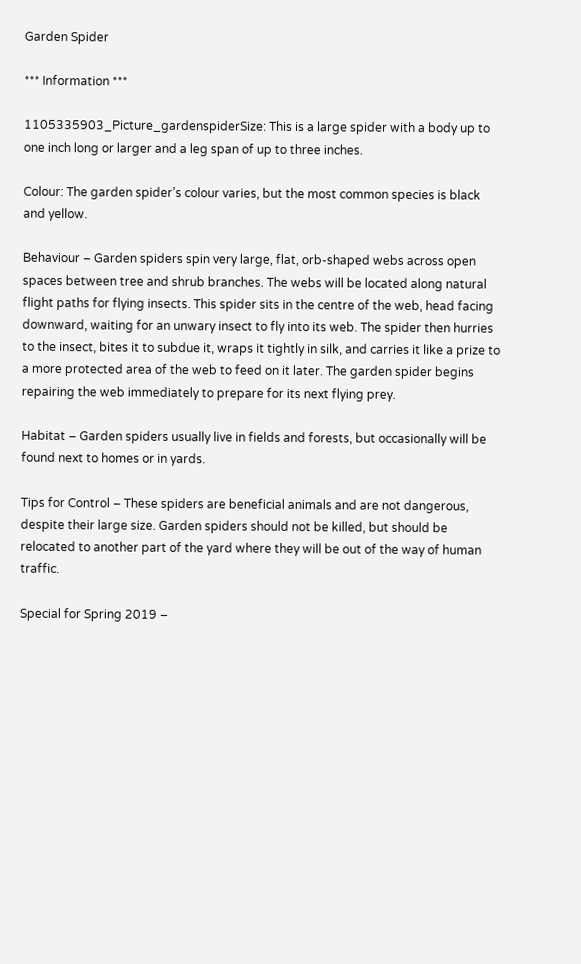Garden Spider

*** Information ***

1105335903_Picture_gardenspiderSize: This is a large spider with a body up to one inch long or larger and a leg span of up to three inches.

Colour: The garden spider’s colour varies, but the most common species is black and yellow.

Behaviour – Garden spiders spin very large, flat, orb-shaped webs across open spaces between tree and shrub branches. The webs will be located along natural flight paths for flying insects. This spider sits in the centre of the web, head facing downward, waiting for an unwary insect to fly into its web. The spider then hurries to the insect, bites it to subdue it, wraps it tightly in silk, and carries it like a prize to a more protected area of the web to feed on it later. The garden spider begins repairing the web immediately to prepare for its next flying prey.

Habitat – Garden spiders usually live in fields and forests, but occasionally will be found next to homes or in yards.

Tips for Control – These spiders are beneficial animals and are not dangerous, despite their large size. Garden spiders should not be killed, but should be relocated to another part of the yard where they will be out of the way of human traffic.

Special for Spring 2019 –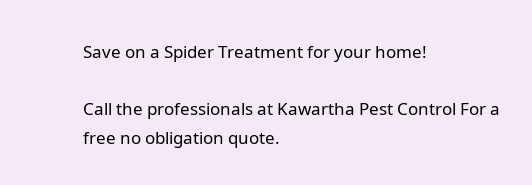Save on a Spider Treatment for your home!

Call the professionals at Kawartha Pest Control For a free no obligation quote.